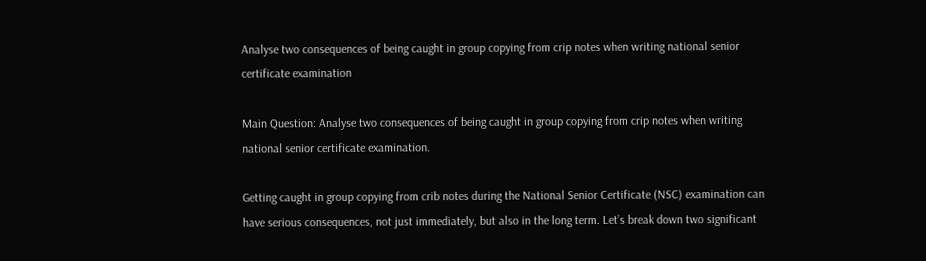Analyse two consequences of being caught in group copying from crip notes when writing national senior certificate examination

Main Question: Analyse two consequences of being caught in group copying from crip notes when writing national senior certificate examination.

Getting caught in group copying from crib notes during the National Senior Certificate (NSC) examination can have serious consequences, not just immediately, but also in the long term. Let’s break down two significant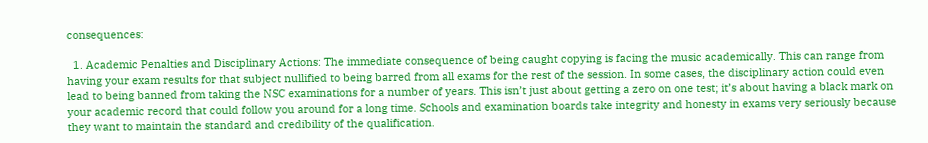consequences:

  1. Academic Penalties and Disciplinary Actions: The immediate consequence of being caught copying is facing the music academically. This can range from having your exam results for that subject nullified to being barred from all exams for the rest of the session. In some cases, the disciplinary action could even lead to being banned from taking the NSC examinations for a number of years. This isn’t just about getting a zero on one test; it’s about having a black mark on your academic record that could follow you around for a long time. Schools and examination boards take integrity and honesty in exams very seriously because they want to maintain the standard and credibility of the qualification.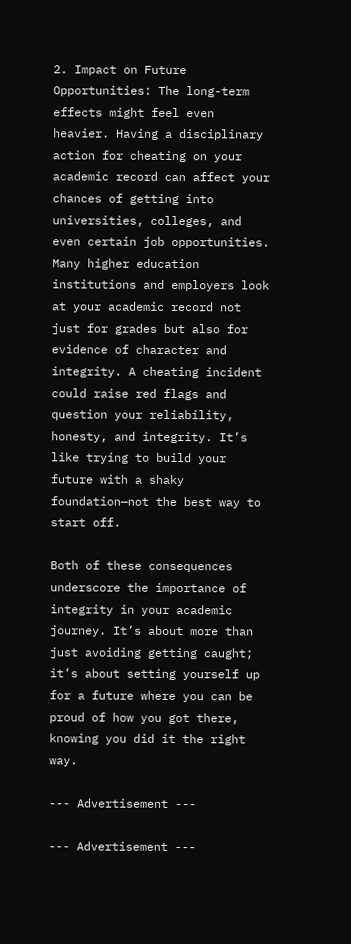2. Impact on Future Opportunities: The long-term effects might feel even heavier. Having a disciplinary action for cheating on your academic record can affect your chances of getting into universities, colleges, and even certain job opportunities. Many higher education institutions and employers look at your academic record not just for grades but also for evidence of character and integrity. A cheating incident could raise red flags and question your reliability, honesty, and integrity. It’s like trying to build your future with a shaky foundation—not the best way to start off.

Both of these consequences underscore the importance of integrity in your academic journey. It’s about more than just avoiding getting caught; it’s about setting yourself up for a future where you can be proud of how you got there, knowing you did it the right way.

--- Advertisement ---

--- Advertisement ---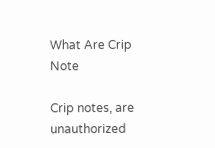What Are Crip Note

Crip notes, are unauthorized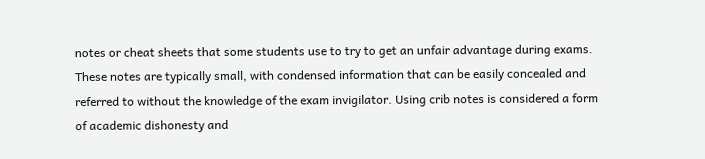notes or cheat sheets that some students use to try to get an unfair advantage during exams. These notes are typically small, with condensed information that can be easily concealed and referred to without the knowledge of the exam invigilator. Using crib notes is considered a form of academic dishonesty and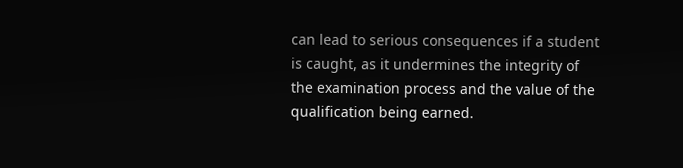can lead to serious consequences if a student is caught, as it undermines the integrity of the examination process and the value of the qualification being earned.